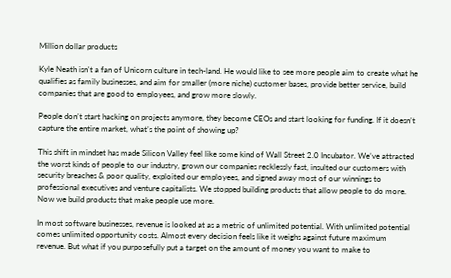Million dollar products

Kyle Neath isn't a fan of Unicorn culture in tech-land. He would like to see more people aim to create what he qualifies as family businesses, and aim for smaller (more niche) customer bases, provide better service, build companies that are good to employees, and grow more slowly.

People don’t start hacking on projects anymore, they become CEOs and start looking for funding. If it doesn’t capture the entire market, what’s the point of showing up?

This shift in mindset has made Silicon Valley feel like some kind of Wall Street 2.0 Incubator. We’ve attracted the worst kinds of people to our industry, grown our companies recklessly fast, insulted our customers with security breaches & poor quality, exploited our employees, and signed away most of our winnings to professional executives and venture capitalists. We stopped building products that allow people to do more. Now we build products that make people use more.

In most software businesses, revenue is looked at as a metric of unlimited potential. With unlimited potential comes unlimited opportunity costs. Almost every decision feels like it weighs against future maximum revenue. But what if you purposefully put a target on the amount of money you want to make to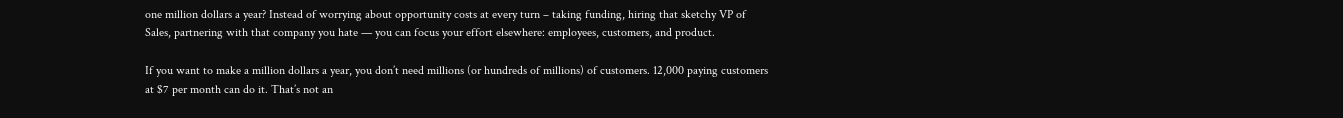one million dollars a year? Instead of worrying about opportunity costs at every turn – taking funding, hiring that sketchy VP of Sales, partnering with that company you hate — you can focus your effort elsewhere: employees, customers, and product.

If you want to make a million dollars a year, you don’t need millions (or hundreds of millions) of customers. 12,000 paying customers at $7 per month can do it. That’s not an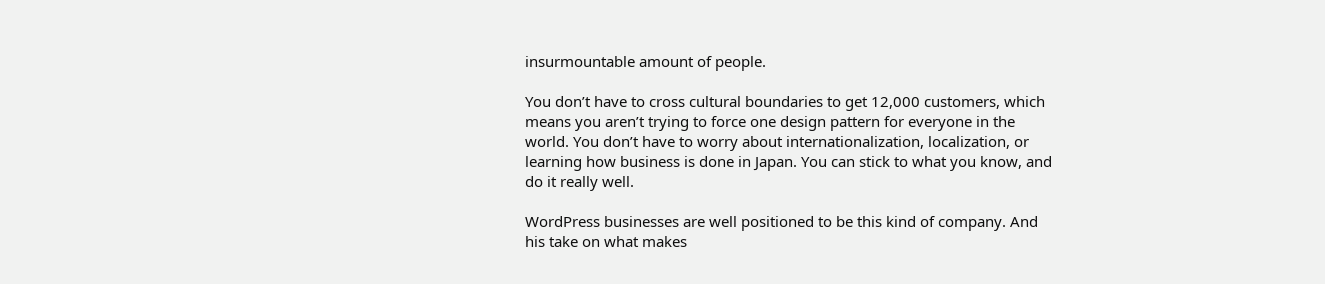insurmountable amount of people.

You don’t have to cross cultural boundaries to get 12,000 customers, which means you aren’t trying to force one design pattern for everyone in the world. You don’t have to worry about internationalization, localization, or learning how business is done in Japan. You can stick to what you know, and do it really well.

WordPress businesses are well positioned to be this kind of company. And his take on what makes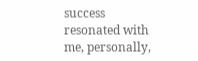success resonated with me, personally,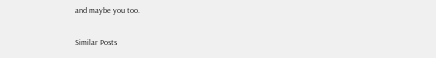and maybe you too.

Similar Posts